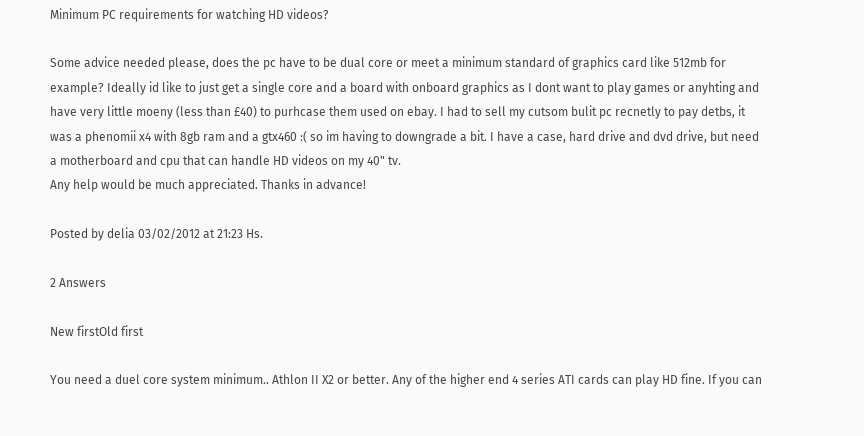Minimum PC requirements for watching HD videos?

Some advice needed please, does the pc have to be dual core or meet a minimum standard of graphics card like 512mb for example? Ideally id like to just get a single core and a board with onboard graphics as I dont want to play games or anyhting and have very little moeny (less than £40) to purhcase them used on ebay. I had to sell my cutsom bulit pc recnetly to pay detbs, it was a phenomii x4 with 8gb ram and a gtx460 :( so im having to downgrade a bit. I have a case, hard drive and dvd drive, but need a motherboard and cpu that can handle HD videos on my 40" tv.
Any help would be much appreciated. Thanks in advance!

Posted by delia 03/02/2012 at 21:23 Hs.

2 Answers

New firstOld first

You need a duel core system minimum.. Athlon II X2 or better. Any of the higher end 4 series ATI cards can play HD fine. If you can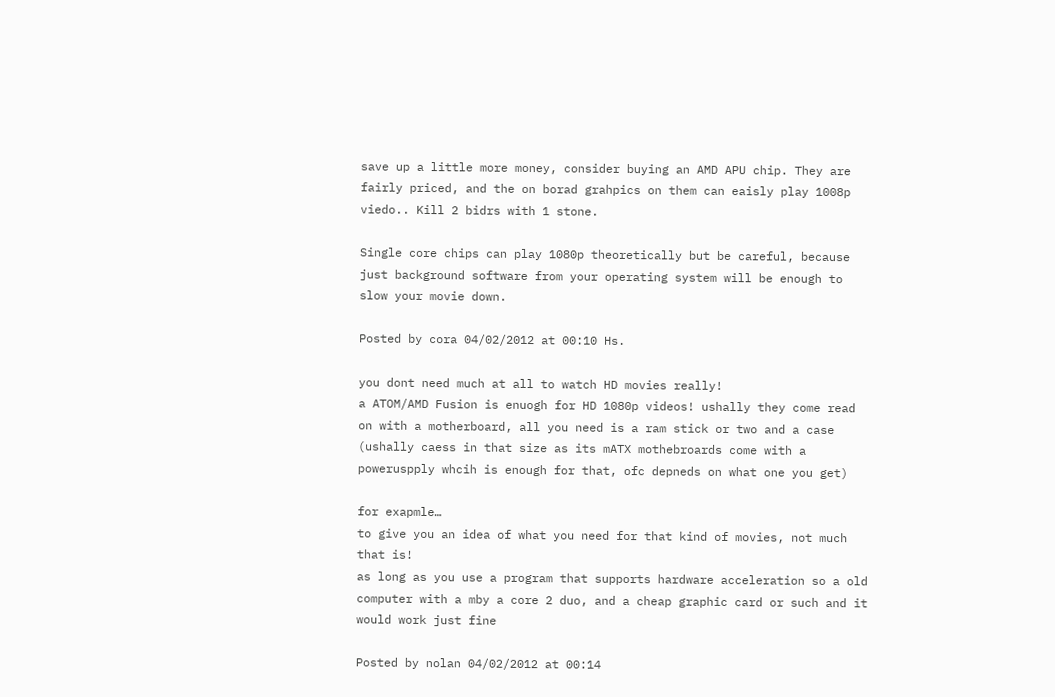save up a little more money, consider buying an AMD APU chip. They are fairly priced, and the on borad grahpics on them can eaisly play 1008p viedo.. Kill 2 bidrs with 1 stone.

Single core chips can play 1080p theoretically but be careful, because just background software from your operating system will be enough to slow your movie down.

Posted by cora 04/02/2012 at 00:10 Hs.

you dont need much at all to watch HD movies really!
a ATOM/AMD Fusion is enuogh for HD 1080p videos! ushally they come read on with a motherboard, all you need is a ram stick or two and a case (ushally caess in that size as its mATX mothebroards come with a poweruspply whcih is enough for that, ofc depneds on what one you get)

for exapmle…
to give you an idea of what you need for that kind of movies, not much that is!
as long as you use a program that supports hardware acceleration so a old computer with a mby a core 2 duo, and a cheap graphic card or such and it would work just fine

Posted by nolan 04/02/2012 at 00:14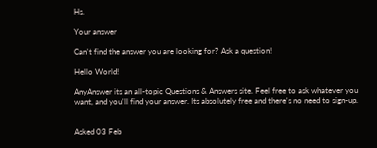Hs.

Your answer

Can't find the answer you are looking for? Ask a question!

Hello World!

AnyAnswer its an all-topic Questions & Answers site. Feel free to ask whatever you want, and you'll find your answer. Its absolutely free and there's no need to sign-up.


Asked 03 Feb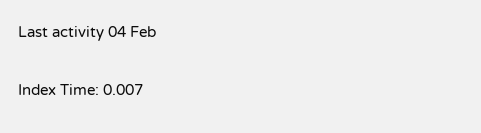Last activity 04 Feb

Index Time: 0.007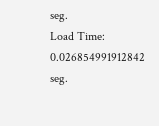seg.
Load Time: 0.026854991912842 seg.